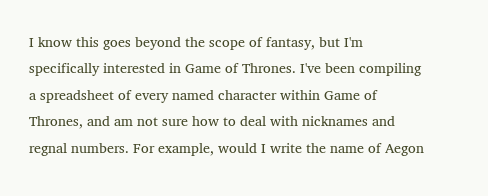I know this goes beyond the scope of fantasy, but I'm specifically interested in Game of Thrones. I've been compiling a spreadsheet of every named character within Game of Thrones, and am not sure how to deal with nicknames and regnal numbers. For example, would I write the name of Aegon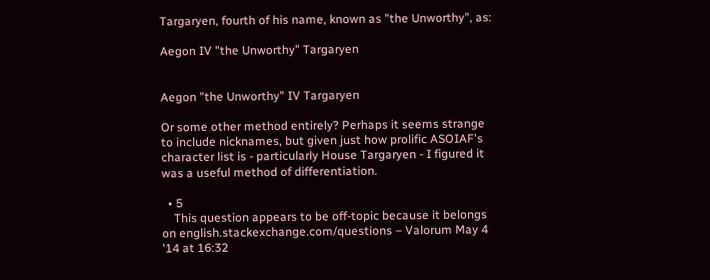Targaryen, fourth of his name, known as "the Unworthy", as:

Aegon IV "the Unworthy" Targaryen


Aegon "the Unworthy" IV Targaryen

Or some other method entirely? Perhaps it seems strange to include nicknames, but given just how prolific ASOIAF's character list is - particularly House Targaryen - I figured it was a useful method of differentiation.

  • 5
    This question appears to be off-topic because it belongs on english.stackexchange.com/questions – Valorum May 4 '14 at 16:32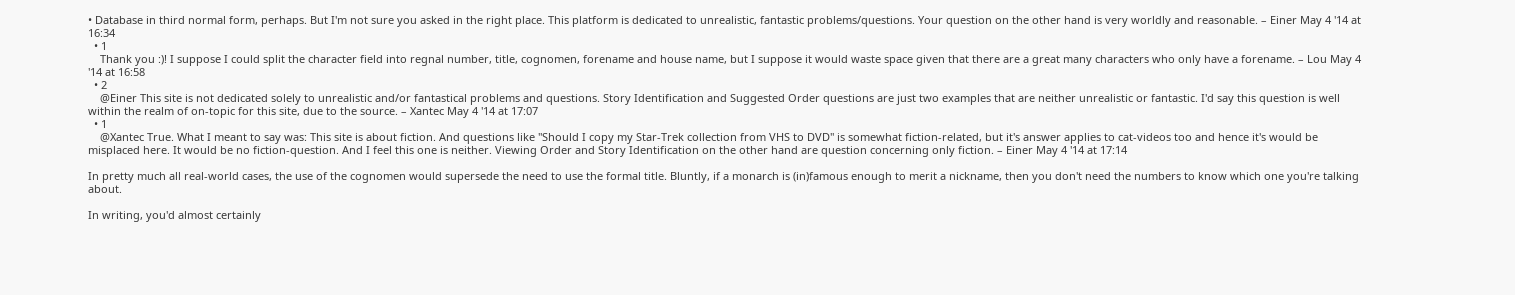• Database in third normal form, perhaps. But I'm not sure you asked in the right place. This platform is dedicated to unrealistic, fantastic problems/questions. Your question on the other hand is very worldly and reasonable. – Einer May 4 '14 at 16:34
  • 1
    Thank you :)! I suppose I could split the character field into regnal number, title, cognomen, forename and house name, but I suppose it would waste space given that there are a great many characters who only have a forename. – Lou May 4 '14 at 16:58
  • 2
    @Einer This site is not dedicated solely to unrealistic and/or fantastical problems and questions. Story Identification and Suggested Order questions are just two examples that are neither unrealistic or fantastic. I'd say this question is well within the realm of on-topic for this site, due to the source. – Xantec May 4 '14 at 17:07
  • 1
    @Xantec True. What I meant to say was: This site is about fiction. And questions like "Should I copy my Star-Trek collection from VHS to DVD" is somewhat fiction-related, but it's answer applies to cat-videos too and hence it's would be misplaced here. It would be no fiction-question. And I feel this one is neither. Viewing Order and Story Identification on the other hand are question concerning only fiction. – Einer May 4 '14 at 17:14

In pretty much all real-world cases, the use of the cognomen would supersede the need to use the formal title. Bluntly, if a monarch is (in)famous enough to merit a nickname, then you don't need the numbers to know which one you're talking about.

In writing, you'd almost certainly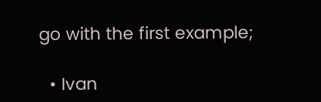go with the first example;

  • Ivan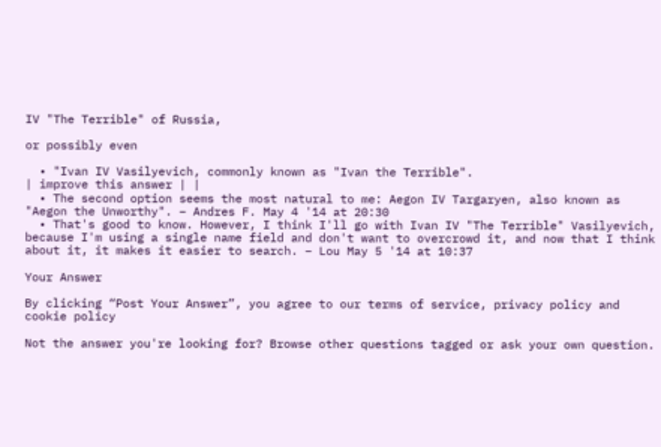IV "The Terrible" of Russia,

or possibly even

  • "Ivan IV Vasilyevich, commonly known as "Ivan the Terrible".
| improve this answer | |
  • The second option seems the most natural to me: Aegon IV Targaryen, also known as "Aegon the Unworthy". – Andres F. May 4 '14 at 20:30
  • That's good to know. However, I think I'll go with Ivan IV "The Terrible" Vasilyevich, because I'm using a single name field and don't want to overcrowd it, and now that I think about it, it makes it easier to search. – Lou May 5 '14 at 10:37

Your Answer

By clicking “Post Your Answer”, you agree to our terms of service, privacy policy and cookie policy

Not the answer you're looking for? Browse other questions tagged or ask your own question.